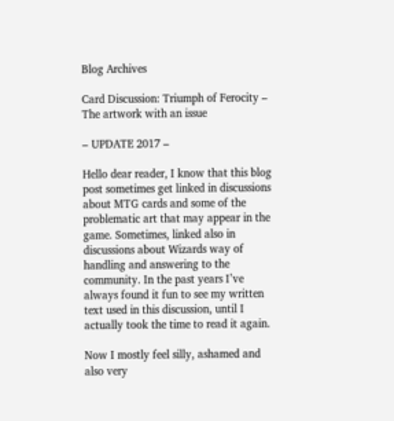Blog Archives

Card Discussion: Triumph of Ferocity – The artwork with an issue

– UPDATE 2017 –

Hello dear reader, I know that this blog post sometimes get linked in discussions about MTG cards and some of the problematic art that may appear in the game. Sometimes, linked also in discussions about Wizards way of handling and answering to the community. In the past years I’ve always found it fun to see my written text used in this discussion, until I actually took the time to read it again.

Now I mostly feel silly, ashamed and also very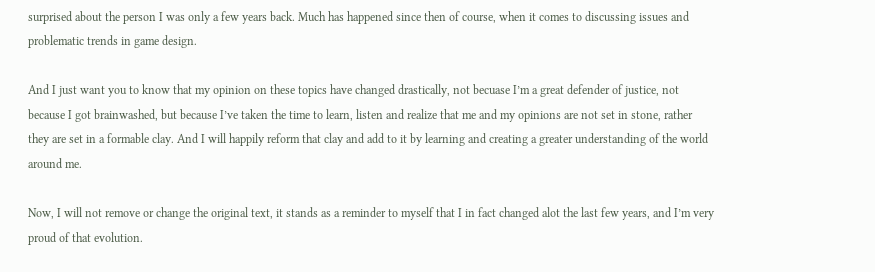surprised about the person I was only a few years back. Much has happened since then of course, when it comes to discussing issues and problematic trends in game design.

And I just want you to know that my opinion on these topics have changed drastically, not becuase I’m a great defender of justice, not because I got brainwashed, but because I’ve taken the time to learn, listen and realize that me and my opinions are not set in stone, rather they are set in a formable clay. And I will happily reform that clay and add to it by learning and creating a greater understanding of the world around me.

Now, I will not remove or change the original text, it stands as a reminder to myself that I in fact changed alot the last few years, and I’m very proud of that evolution.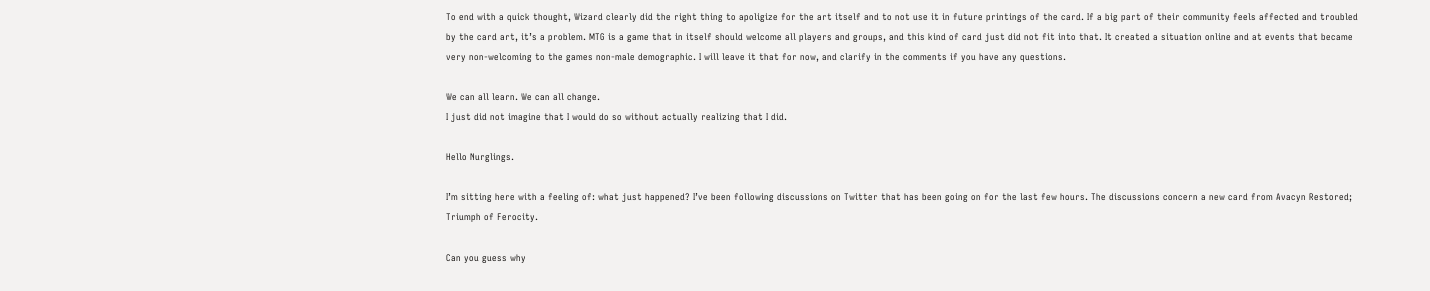To end with a quick thought, Wizard clearly did the right thing to apoligize for the art itself and to not use it in future printings of the card. If a big part of their community feels affected and troubled by the card art, it’s a problem. MTG is a game that in itself should welcome all players and groups, and this kind of card just did not fit into that. It created a situation online and at events that became very non-welcoming to the games non-male demographic. I will leave it that for now, and clarify in the comments if you have any questions.

We can all learn. We can all change.
I just did not imagine that I would do so without actually realizing that I did.

Hello Nurglings.

I’m sitting here with a feeling of: what just happened? I’ve been following discussions on Twitter that has been going on for the last few hours. The discussions concern a new card from Avacyn Restored; Triumph of Ferocity.

Can you guess why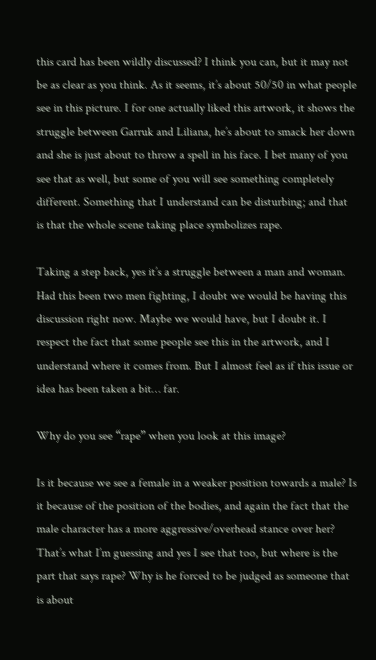this card has been wildly discussed? I think you can, but it may not be as clear as you think. As it seems, it’s about 50/50 in what people see in this picture. I for one actually liked this artwork, it shows the struggle between Garruk and Liliana, he’s about to smack her down and she is just about to throw a spell in his face. I bet many of you see that as well, but some of you will see something completely different. Something that I understand can be disturbing; and that is that the whole scene taking place symbolizes rape.

Taking a step back, yes it’s a struggle between a man and woman. Had this been two men fighting, I doubt we would be having this discussion right now. Maybe we would have, but I doubt it. I respect the fact that some people see this in the artwork, and I understand where it comes from. But I almost feel as if this issue or idea has been taken a bit… far.

Why do you see “rape” when you look at this image?

Is it because we see a female in a weaker position towards a male? Is it because of the position of the bodies, and again the fact that the male character has a more aggressive/overhead stance over her? That’s what I’m guessing and yes I see that too, but where is the part that says rape? Why is he forced to be judged as someone that is about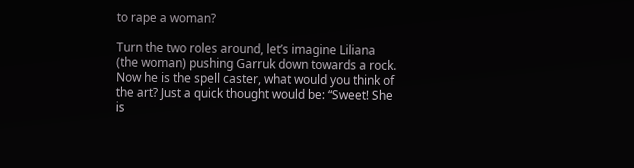to rape a woman?

Turn the two roles around, let’s imagine Liliana (the woman) pushing Garruk down towards a rock. Now he is the spell caster, what would you think of the art? Just a quick thought would be: “Sweet! She is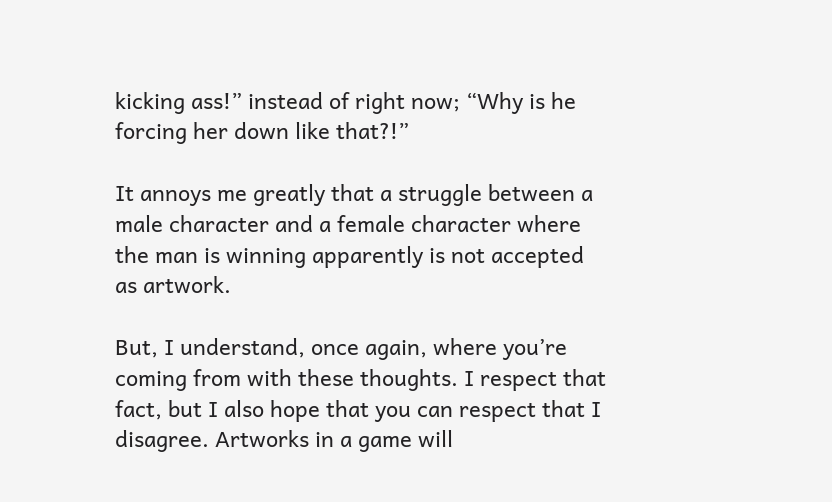kicking ass!” instead of right now; “Why is he forcing her down like that?!”

It annoys me greatly that a struggle between a male character and a female character where the man is winning apparently is not accepted as artwork.

But, I understand, once again, where you’re coming from with these thoughts. I respect that fact, but I also hope that you can respect that I disagree. Artworks in a game will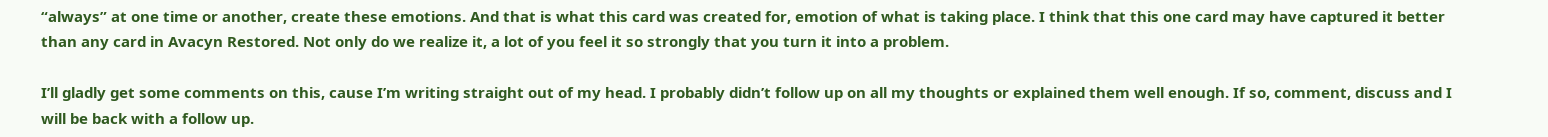“always” at one time or another, create these emotions. And that is what this card was created for, emotion of what is taking place. I think that this one card may have captured it better than any card in Avacyn Restored. Not only do we realize it, a lot of you feel it so strongly that you turn it into a problem.

I’ll gladly get some comments on this, cause I’m writing straight out of my head. I probably didn’t follow up on all my thoughts or explained them well enough. If so, comment, discuss and I will be back with a follow up.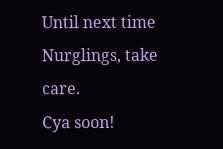Until next time Nurglings, take care.
Cya soon!